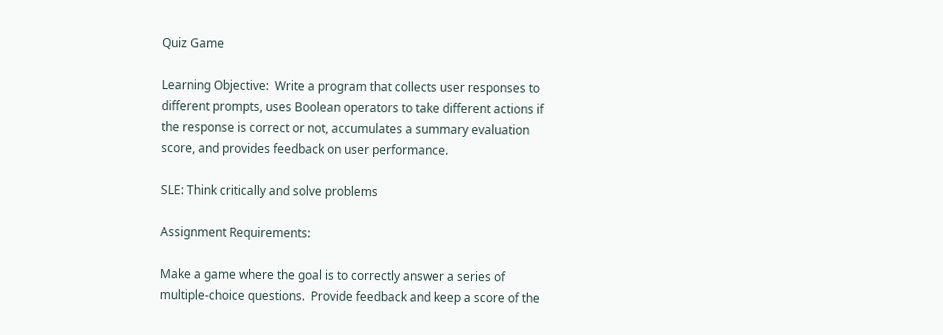Quiz Game

Learning Objective:  Write a program that collects user responses to different prompts, uses Boolean operators to take different actions if the response is correct or not, accumulates a summary evaluation score, and provides feedback on user performance.

SLE: Think critically and solve problems

Assignment Requirements:

Make a game where the goal is to correctly answer a series of multiple-choice questions.  Provide feedback and keep a score of the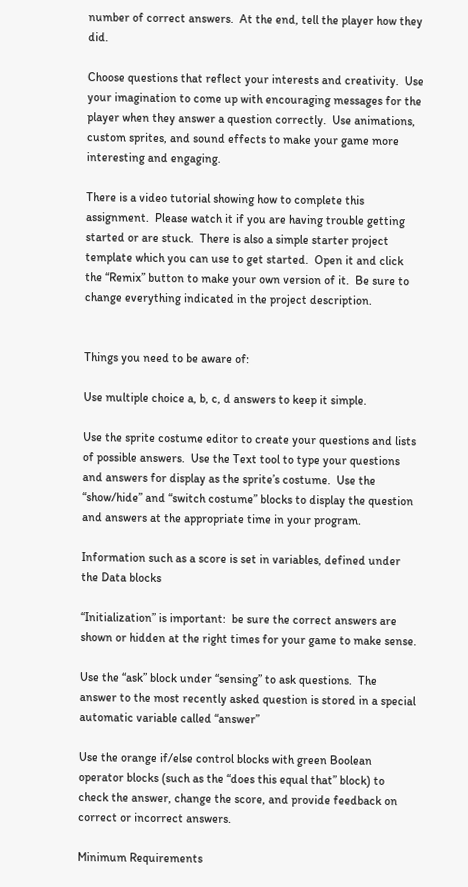number of correct answers.  At the end, tell the player how they did.

Choose questions that reflect your interests and creativity.  Use your imagination to come up with encouraging messages for the player when they answer a question correctly.  Use animations, custom sprites, and sound effects to make your game more interesting and engaging.

There is a video tutorial showing how to complete this assignment.  Please watch it if you are having trouble getting started or are stuck.  There is also a simple starter project template which you can use to get started.  Open it and click the “Remix” button to make your own version of it.  Be sure to change everything indicated in the project description.


Things you need to be aware of:

Use multiple choice a, b, c, d answers to keep it simple.

Use the sprite costume editor to create your questions and lists of possible answers.  Use the Text tool to type your questions and answers for display as the sprite’s costume.  Use the “show/hide” and “switch costume” blocks to display the question and answers at the appropriate time in your program.

Information such as a score is set in variables, defined under the Data blocks

“Initialization” is important:  be sure the correct answers are shown or hidden at the right times for your game to make sense.

Use the “ask” block under “sensing” to ask questions.  The answer to the most recently asked question is stored in a special automatic variable called “answer”

Use the orange if/else control blocks with green Boolean operator blocks (such as the “does this equal that” block) to check the answer, change the score, and provide feedback on correct or incorrect answers.

Minimum Requirements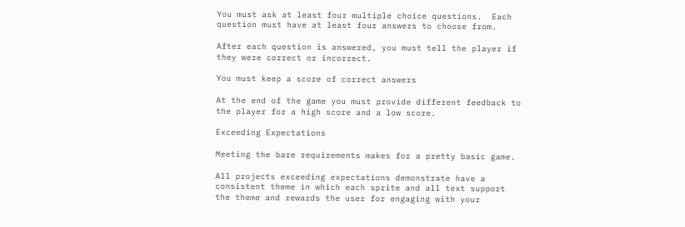You must ask at least four multiple choice questions.  Each question must have at least four answers to choose from.

After each question is answered, you must tell the player if they were correct or incorrect.

You must keep a score of correct answers

At the end of the game you must provide different feedback to the player for a high score and a low score.

Exceeding Expectations

Meeting the bare requirements makes for a pretty basic game.

All projects exceeding expectations demonstrate have a consistent theme in which each sprite and all text support the theme and rewards the user for engaging with your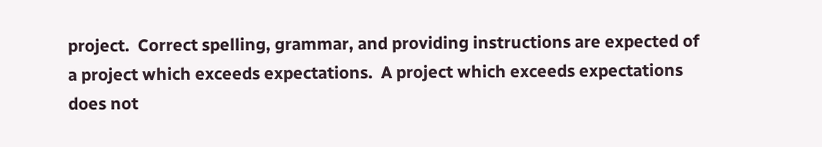project.  Correct spelling, grammar, and providing instructions are expected of a project which exceeds expectations.  A project which exceeds expectations does not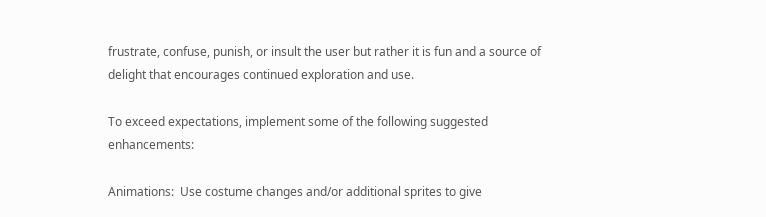frustrate, confuse, punish, or insult the user but rather it is fun and a source of delight that encourages continued exploration and use.

To exceed expectations, implement some of the following suggested enhancements:

Animations:  Use costume changes and/or additional sprites to give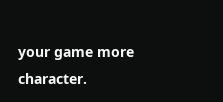your game more character.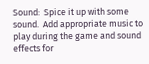Sound:  Spice it up with some sound.  Add appropriate music to play during the game and sound effects for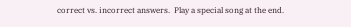correct vs. incorrect answers.  Play a special song at the end.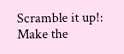Scramble it up!:  Make the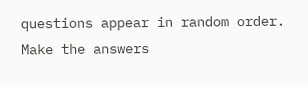questions appear in random order.  Make the answers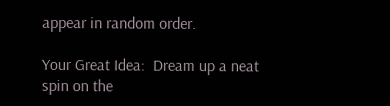appear in random order.

Your Great Idea:  Dream up a neat spin on the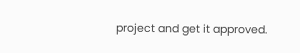project and get it approved.